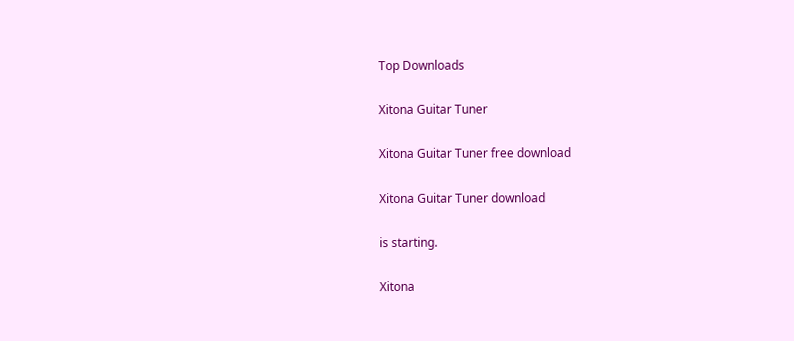Top Downloads

Xitona Guitar Tuner

Xitona Guitar Tuner free download

Xitona Guitar Tuner download

is starting.

Xitona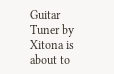Guitar Tuner by Xitona is about to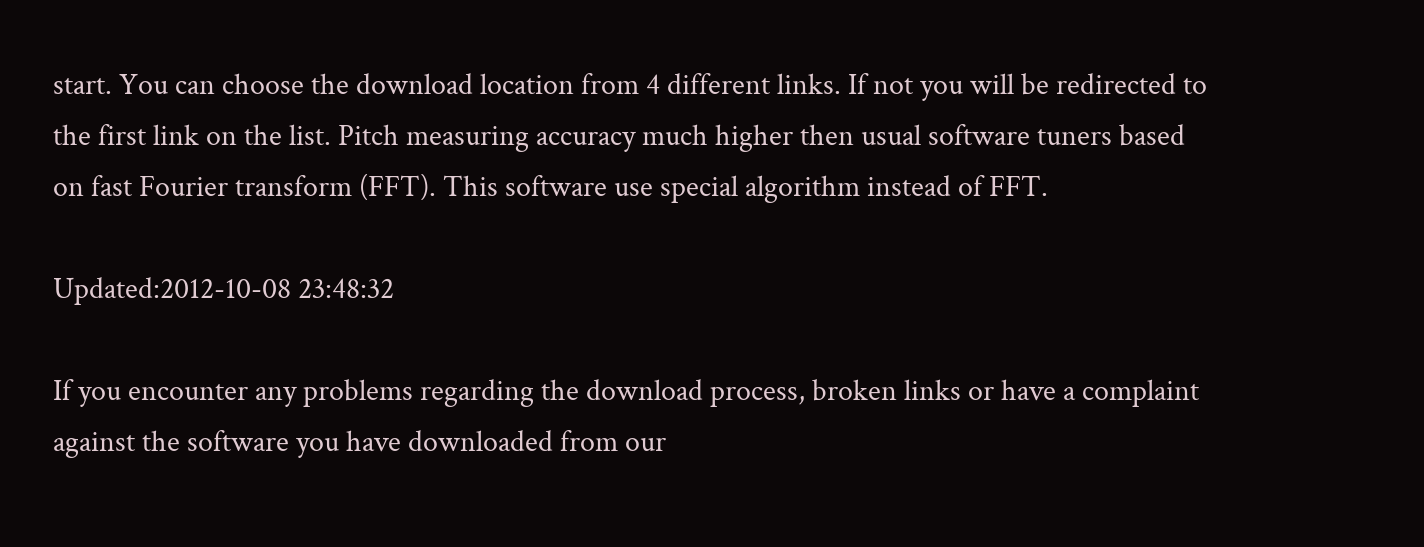start. You can choose the download location from 4 different links. If not you will be redirected to the first link on the list. Pitch measuring accuracy much higher then usual software tuners based on fast Fourier transform (FFT). This software use special algorithm instead of FFT.

Updated:2012-10-08 23:48:32

If you encounter any problems regarding the download process, broken links or have a complaint against the software you have downloaded from our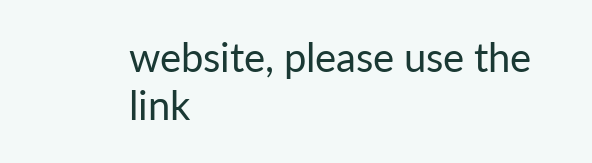website, please use the link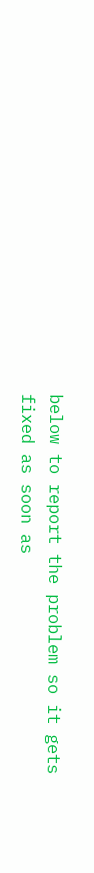below to report the problem so it gets fixed as soon as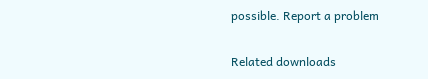possible. Report a problem

Related downloads